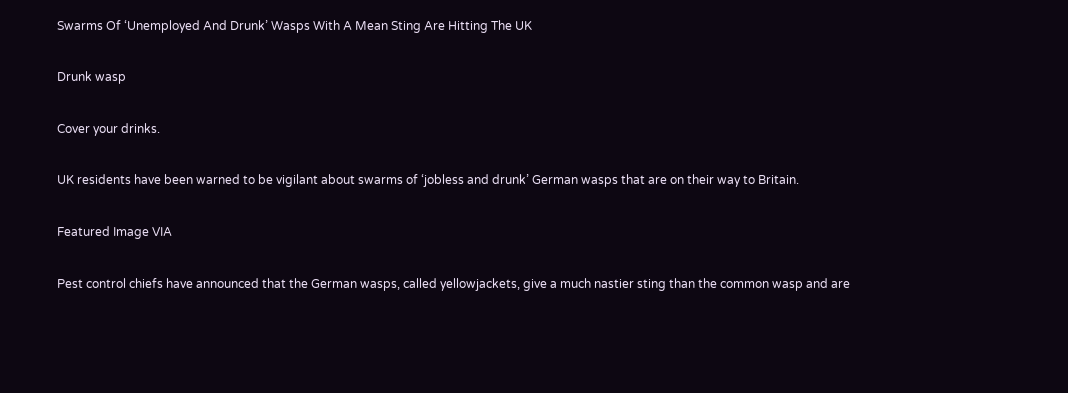Swarms Of ‘Unemployed And Drunk’ Wasps With A Mean Sting Are Hitting The UK

Drunk wasp

Cover your drinks.

UK residents have been warned to be vigilant about swarms of ‘jobless and drunk’ German wasps that are on their way to Britain.

Featured Image VIA

Pest control chiefs have announced that the German wasps, called yellowjackets, give a much nastier sting than the common wasp and are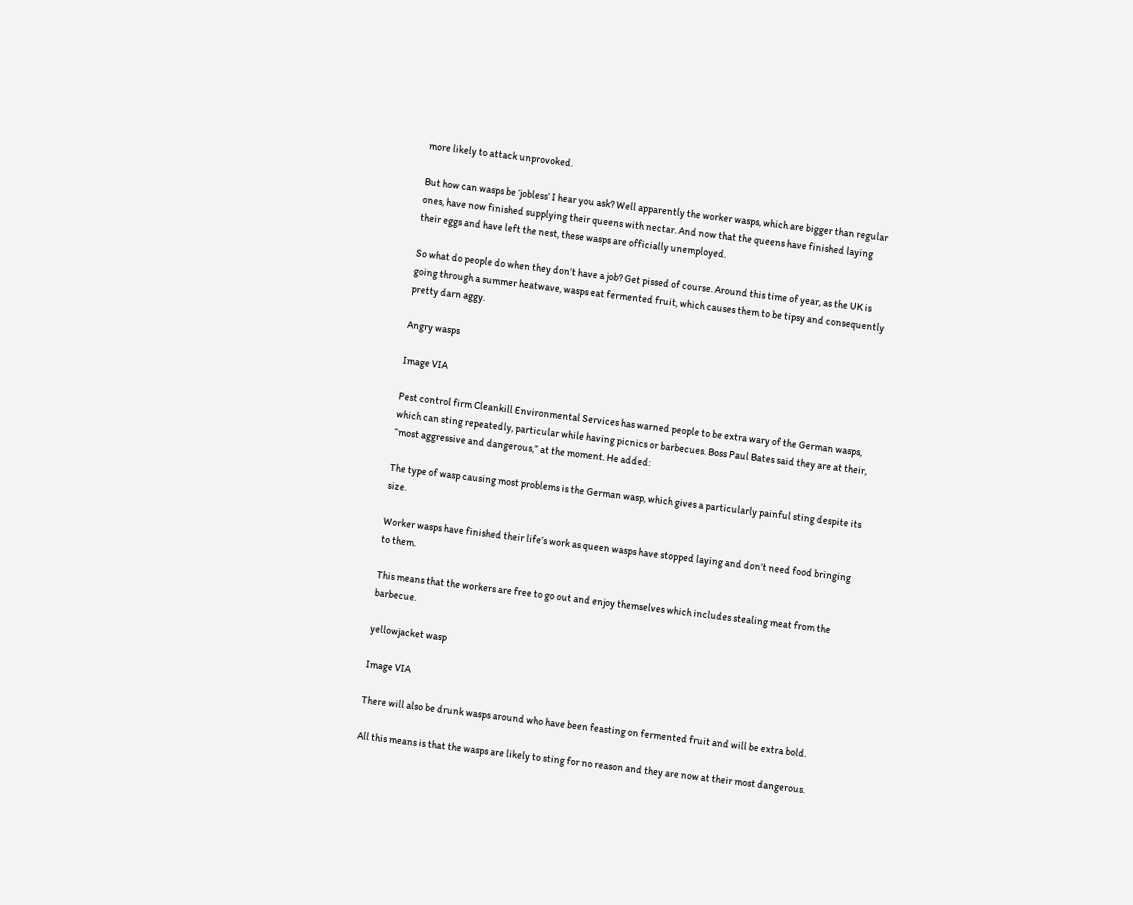more likely to attack unprovoked.

But how can wasps be ‘jobless’ I hear you ask? Well apparently the worker wasps, which are bigger than regular ones, have now finished supplying their queens with nectar. And now that the queens have finished laying their eggs and have left the nest, these wasps are officially unemployed.

So what do people do when they don’t have a job? Get pissed of course. Around this time of year, as the UK is going through a summer heatwave, wasps eat fermented fruit, which causes them to be tipsy and consequently pretty darn aggy.

Angry wasps

Image VIA

Pest control firm Cleankill Environmental Services has warned people to be extra wary of the German wasps, which can sting repeatedly, particular while having picnics or barbecues. Boss Paul Bates said they are at their, “most aggressive and dangerous,” at the moment. He added:

The type of wasp causing most problems is the German wasp, which gives a particularly painful sting despite its size.

Worker wasps have finished their life’s work as queen wasps have stopped laying and don’t need food bringing to them.

This means that the workers are free to go out and enjoy themselves which includes stealing meat from the barbecue.

yellowjacket wasp

Image VIA

There will also be drunk wasps around who have been feasting on fermented fruit and will be extra bold.

All this means is that the wasps are likely to sting for no reason and they are now at their most dangerous.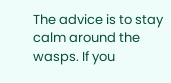The advice is to stay calm around the wasps. If you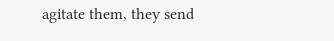agitate them, they send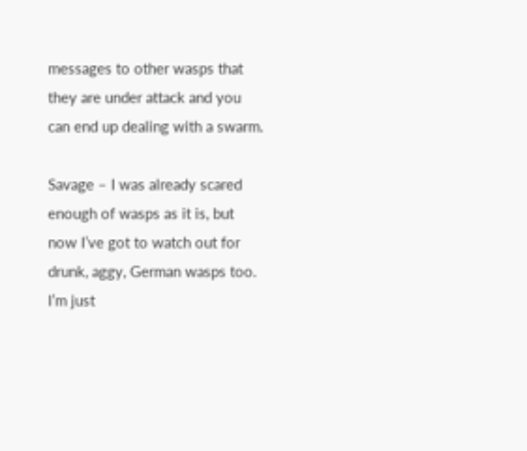messages to other wasps that they are under attack and you can end up dealing with a swarm.

Savage – I was already scared enough of wasps as it is, but now I’ve got to watch out for drunk, aggy, German wasps too. I’m just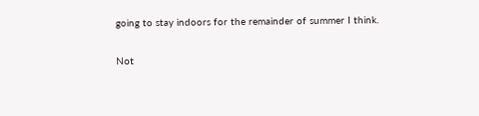going to stay indoors for the remainder of summer I think.

Not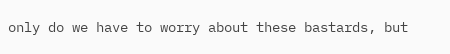only do we have to worry about these bastards, but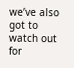we’ve also got to watch out for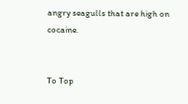angry seagulls that are high on cocaine.


To Top